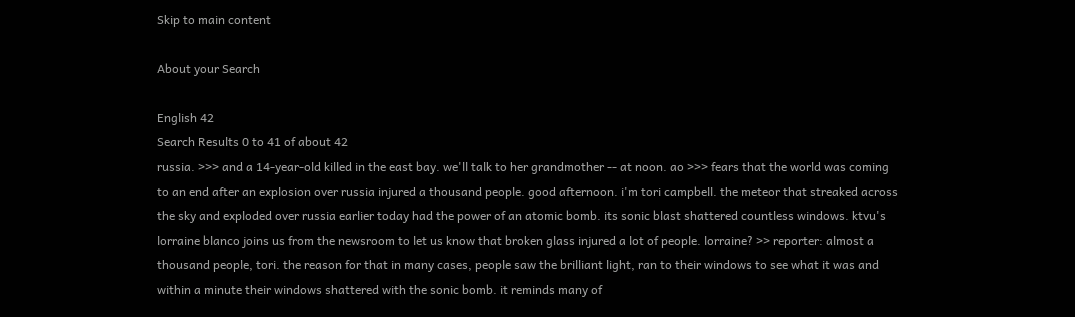Skip to main content

About your Search

English 42
Search Results 0 to 41 of about 42
russia. >>> and a 14-year-old killed in the east bay. we'll talk to her grandmother -- at noon. ao >>> fears that the world was coming to an end after an explosion over russia injured a thousand people. good afternoon. i'm tori campbell. the meteor that streaked across the sky and exploded over russia earlier today had the power of an atomic bomb. its sonic blast shattered countless windows. ktvu's lorraine blanco joins us from the newsroom to let us know that broken glass injured a lot of people. lorraine? >> reporter: almost a thousand people, tori. the reason for that in many cases, people saw the brilliant light, ran to their windows to see what it was and within a minute their windows shattered with the sonic bomb. it reminds many of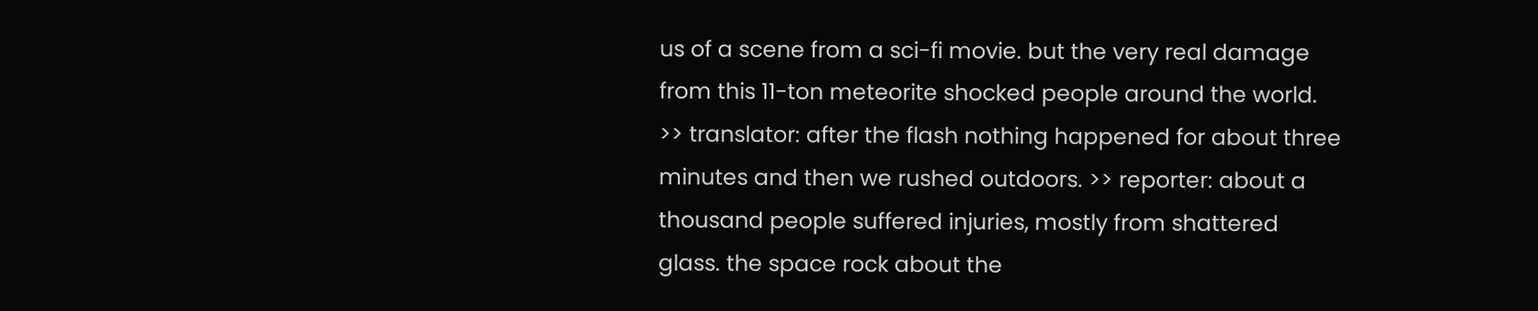us of a scene from a sci-fi movie. but the very real damage from this 11-ton meteorite shocked people around the world. >> translator: after the flash nothing happened for about three minutes and then we rushed outdoors. >> reporter: about a thousand people suffered injuries, mostly from shattered glass. the space rock about the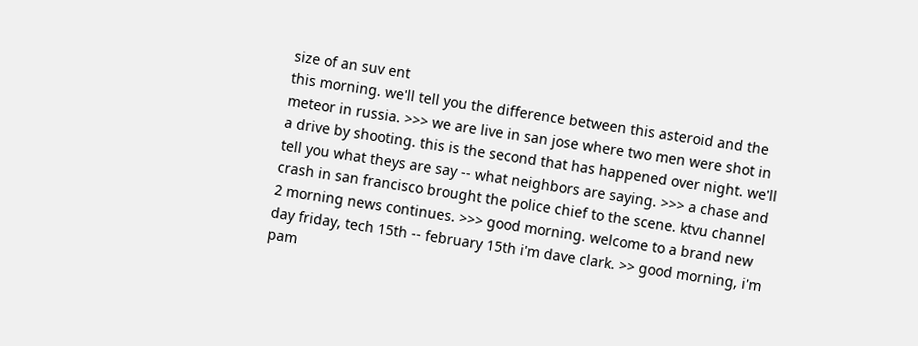size of an suv ent
this morning. we'll tell you the difference between this asteroid and the meteor in russia. >>> we are live in san jose where two men were shot in a drive by shooting. this is the second that has happened over night. we'll tell you what theys are say -- what neighbors are saying. >>> a chase and crash in san francisco brought the police chief to the scene. ktvu channel 2 morning news continues. >>> good morning. welcome to a brand new day friday, tech 15th -- february 15th i'm dave clark. >> good morning, i'm pam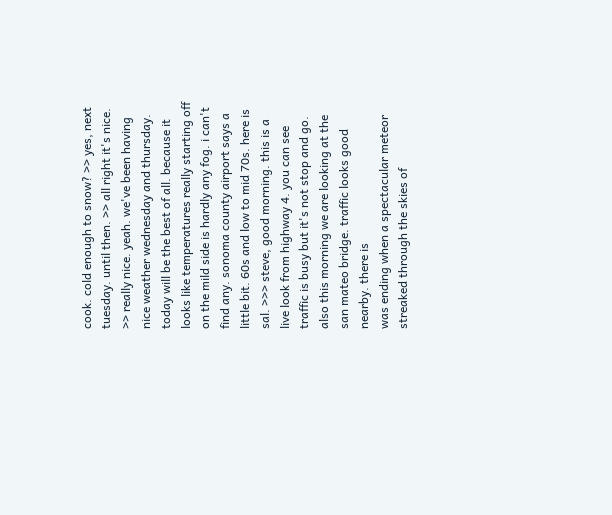cook. cold enough to snow? >> yes, next tuesday. until then. >> all right it's nice. >> really nice. yeah. we've been having nice weather wednesday and thursday. today will be the best of all. because it looks like temperatures really starting off on the mild side is hardly any fog. i can't find any. sonoma county airport says a little bit. 60s and low to mid 70s. here is sal. >>> steve, good morning. this is a live look from highway 4. you can see traffic is busy but it's not stop and go. also this morning we are looking at the san mateo bridge. traffic looks good nearby. there is
was ending when a spectacular meteor streaked through the skies of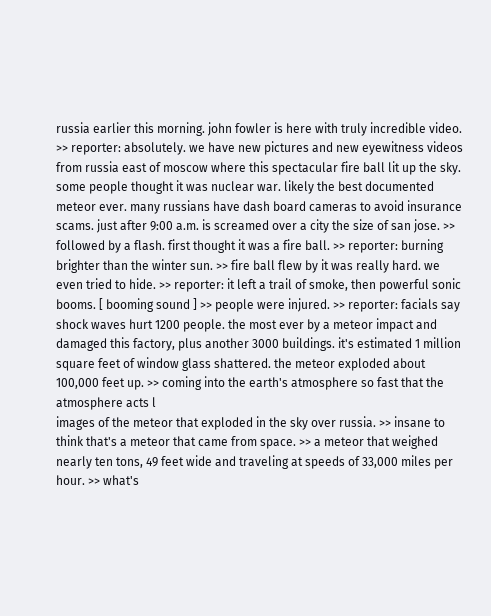russia earlier this morning. john fowler is here with truly incredible video. >> reporter: absolutely. we have new pictures and new eyewitness videos from russia east of moscow where this spectacular fire ball lit up the sky. some people thought it was nuclear war. likely the best documented meteor ever. many russians have dash board cameras to avoid insurance scams. just after 9:00 a.m. is screamed over a city the size of san jose. >> followed by a flash. first thought it was a fire ball. >> reporter: burning brighter than the winter sun. >> fire ball flew by it was really hard. we even tried to hide. >> reporter: it left a trail of smoke, then powerful sonic booms. [ booming sound ] >> people were injured. >> reporter: facials say shock waves hurt 1200 people. the most ever by a meteor impact and damaged this factory, plus another 3000 buildings. it's estimated 1 million square feet of window glass shattered. the meteor exploded about 100,000 feet up. >> coming into the earth's atmosphere so fast that the atmosphere acts l
images of the meteor that exploded in the sky over russia. >> insane to think that's a meteor that came from space. >> a meteor that weighed nearly ten tons, 49 feet wide and traveling at speeds of 33,000 miles per hour. >> what's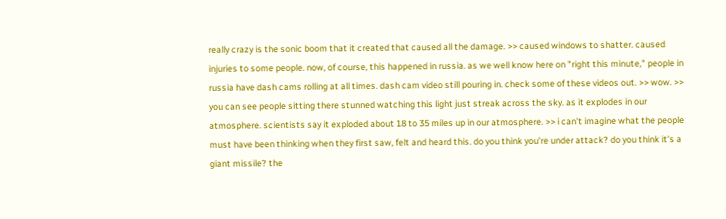really crazy is the sonic boom that it created that caused all the damage. >> caused windows to shatter. caused injuries to some people. now, of course, this happened in russia. as we well know here on "right this minute," people in russia have dash cams rolling at all times. dash cam video still pouring in. check some of these videos out. >> wow. >> you can see people sitting there stunned watching this light just streak across the sky. as it explodes in our atmosphere. scientists say it exploded about 18 to 35 miles up in our atmosphere. >> i can't imagine what the people must have been thinking when they first saw, felt and heard this. do you think you're under attack? do you think it's a giant missile? the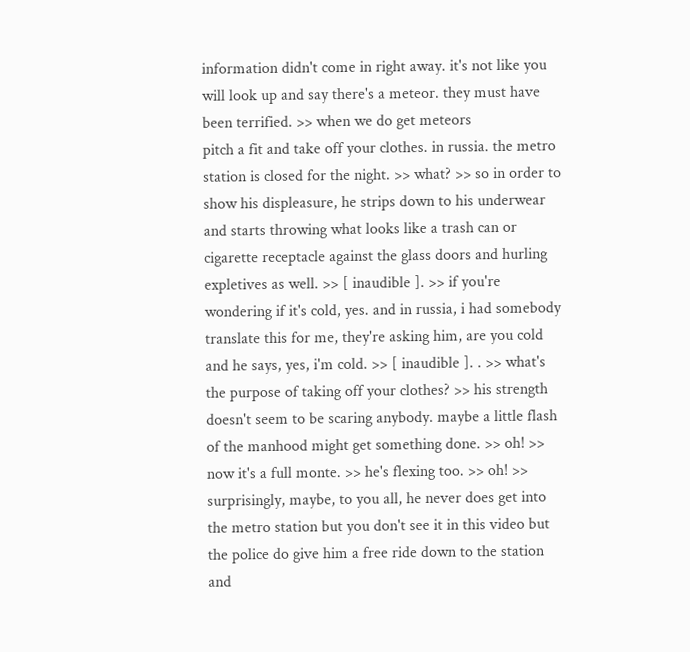information didn't come in right away. it's not like you will look up and say there's a meteor. they must have been terrified. >> when we do get meteors
pitch a fit and take off your clothes. in russia. the metro station is closed for the night. >> what? >> so in order to show his displeasure, he strips down to his underwear and starts throwing what looks like a trash can or cigarette receptacle against the glass doors and hurling expletives as well. >> [ inaudible ]. >> if you're wondering if it's cold, yes. and in russia, i had somebody translate this for me, they're asking him, are you cold and he says, yes, i'm cold. >> [ inaudible ]. . >> what's the purpose of taking off your clothes? >> his strength doesn't seem to be scaring anybody. maybe a little flash of the manhood might get something done. >> oh! >> now it's a full monte. >> he's flexing too. >> oh! >> surprisingly, maybe, to you all, he never does get into the metro station but you don't see it in this video but the police do give him a free ride down to the station and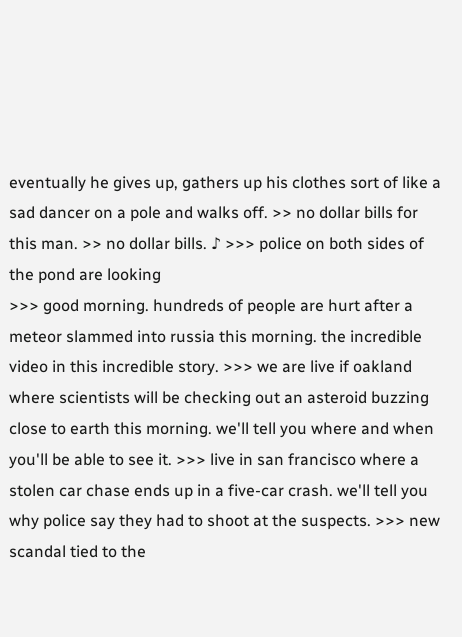eventually he gives up, gathers up his clothes sort of like a sad dancer on a pole and walks off. >> no dollar bills for this man. >> no dollar bills. ♪ >>> police on both sides of the pond are looking
>>> good morning. hundreds of people are hurt after a meteor slammed into russia this morning. the incredible video in this incredible story. >>> we are live if oakland where scientists will be checking out an asteroid buzzing close to earth this morning. we'll tell you where and when you'll be able to see it. >>> live in san francisco where a stolen car chase ends up in a five-car crash. we'll tell you why police say they had to shoot at the suspects. >>> new scandal tied to the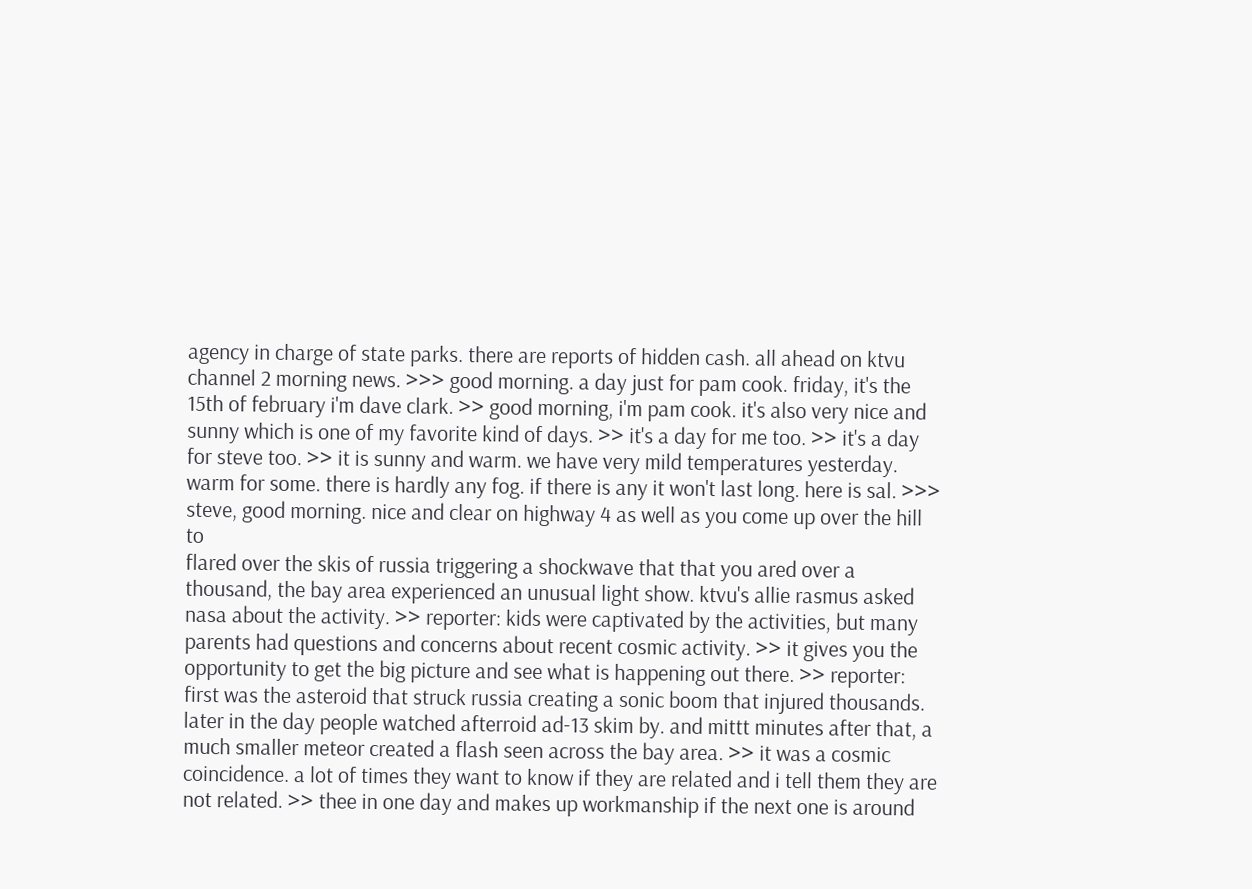agency in charge of state parks. there are reports of hidden cash. all ahead on ktvu channel 2 morning news. >>> good morning. a day just for pam cook. friday, it's the 15th of february i'm dave clark. >> good morning, i'm pam cook. it's also very nice and sunny which is one of my favorite kind of days. >> it's a day for me too. >> it's a day for steve too. >> it is sunny and warm. we have very mild temperatures yesterday. warm for some. there is hardly any fog. if there is any it won't last long. here is sal. >>> steve, good morning. nice and clear on highway 4 as well as you come up over the hill to
flared over the skis of russia triggering a shockwave that that you ared over a thousand, the bay area experienced an unusual light show. ktvu's allie rasmus asked nasa about the activity. >> reporter: kids were captivated by the activities, but many parents had questions and concerns about recent cosmic activity. >> it gives you the opportunity to get the big picture and see what is happening out there. >> reporter: first was the asteroid that struck russia creating a sonic boom that injured thousands. later in the day people watched afterroid ad-13 skim by. and mittt minutes after that, a much smaller meteor created a flash seen across the bay area. >> it was a cosmic coincidence. a lot of times they want to know if they are related and i tell them they are not related. >> thee in one day and makes up workmanship if the next one is around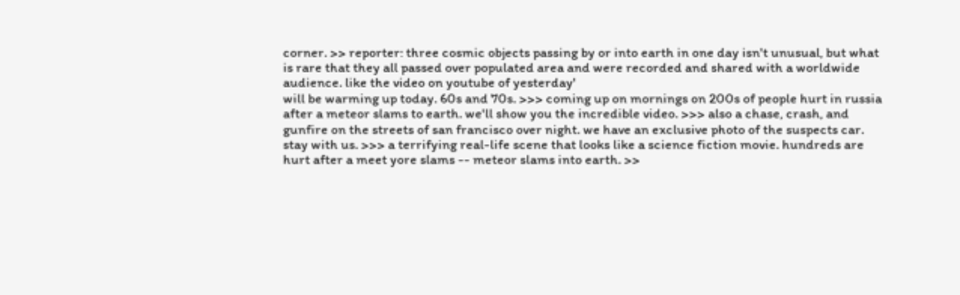corner. >> reporter: three cosmic objects passing by or into earth in one day isn't unusual, but what is rare that they all passed over populated area and were recorded and shared with a worldwide audience. like the video on youtube of yesterday'
will be warming up today. 60s and 70s. >>> coming up on mornings on 200s of people hurt in russia after a meteor slams to earth. we'll show you the incredible video. >>> also a chase, crash, and gunfire on the streets of san francisco over night. we have an exclusive photo of the suspects car. stay with us. >>> a terrifying real-life scene that looks like a science fiction movie. hundreds are hurt after a meet yore slams -- meteor slams into earth. >>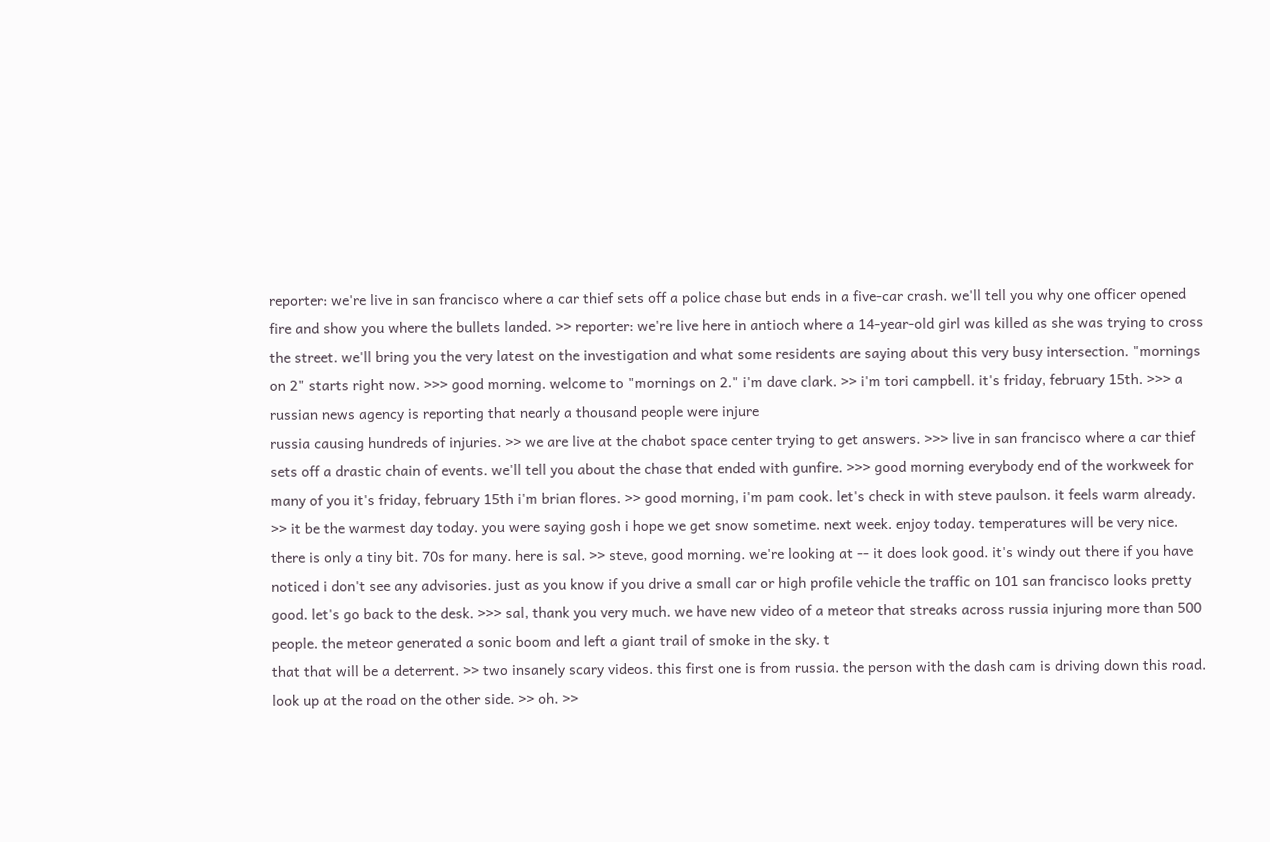reporter: we're live in san francisco where a car thief sets off a police chase but ends in a five-car crash. we'll tell you why one officer opened fire and show you where the bullets landed. >> reporter: we're live here in antioch where a 14-year-old girl was killed as she was trying to cross the street. we'll bring you the very latest on the investigation and what some residents are saying about this very busy intersection. "mornings on 2" starts right now. >>> good morning. welcome to "mornings on 2." i'm dave clark. >> i'm tori campbell. it's friday, february 15th. >>> a russian news agency is reporting that nearly a thousand people were injure
russia causing hundreds of injuries. >> we are live at the chabot space center trying to get answers. >>> live in san francisco where a car thief sets off a drastic chain of events. we'll tell you about the chase that ended with gunfire. >>> good morning everybody end of the workweek for many of you it's friday, february 15th i'm brian flores. >> good morning, i'm pam cook. let's check in with steve paulson. it feels warm already. >> it be the warmest day today. you were saying gosh i hope we get snow sometime. next week. enjoy today. temperatures will be very nice. there is only a tiny bit. 70s for many. here is sal. >> steve, good morning. we're looking at -- it does look good. it's windy out there if you have noticed i don't see any advisories. just as you know if you drive a small car or high profile vehicle the traffic on 101 san francisco looks pretty good. let's go back to the desk. >>> sal, thank you very much. we have new video of a meteor that streaks across russia injuring more than 500 people. the meteor generated a sonic boom and left a giant trail of smoke in the sky. t
that that will be a deterrent. >> two insanely scary videos. this first one is from russia. the person with the dash cam is driving down this road. look up at the road on the other side. >> oh. >>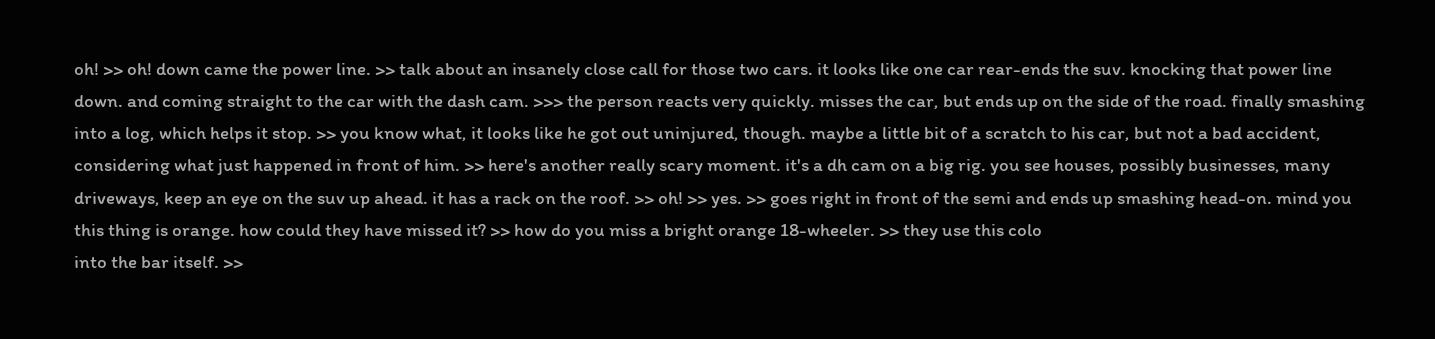oh! >> oh! down came the power line. >> talk about an insanely close call for those two cars. it looks like one car rear-ends the suv. knocking that power line down. and coming straight to the car with the dash cam. >>> the person reacts very quickly. misses the car, but ends up on the side of the road. finally smashing into a log, which helps it stop. >> you know what, it looks like he got out uninjured, though. maybe a little bit of a scratch to his car, but not a bad accident, considering what just happened in front of him. >> here's another really scary moment. it's a dh cam on a big rig. you see houses, possibly businesses, many driveways, keep an eye on the suv up ahead. it has a rack on the roof. >> oh! >> yes. >> goes right in front of the semi and ends up smashing head-on. mind you this thing is orange. how could they have missed it? >> how do you miss a bright orange 18-wheeler. >> they use this colo
into the bar itself. >>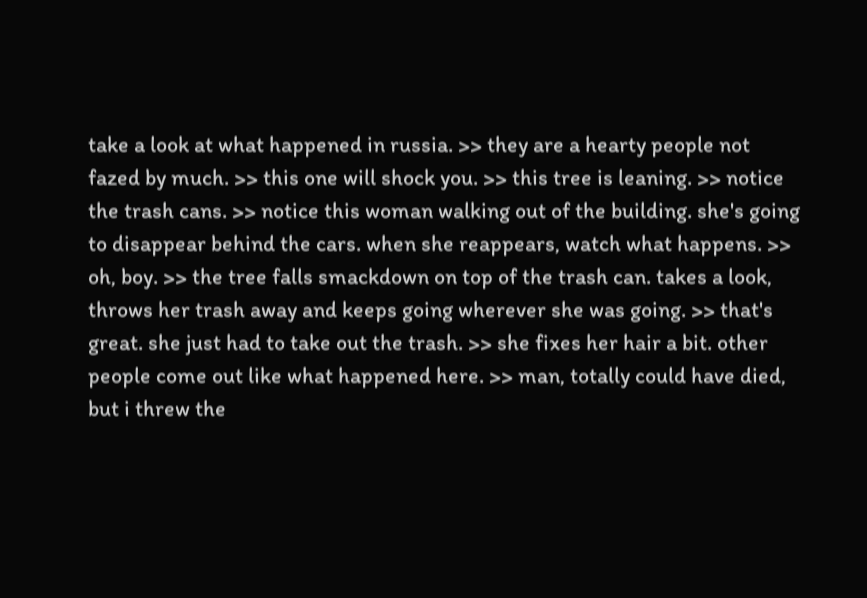take a look at what happened in russia. >> they are a hearty people not fazed by much. >> this one will shock you. >> this tree is leaning. >> notice the trash cans. >> notice this woman walking out of the building. she's going to disappear behind the cars. when she reappears, watch what happens. >> oh, boy. >> the tree falls smackdown on top of the trash can. takes a look, throws her trash away and keeps going wherever she was going. >> that's great. she just had to take out the trash. >> she fixes her hair a bit. other people come out like what happened here. >> man, totally could have died, but i threw the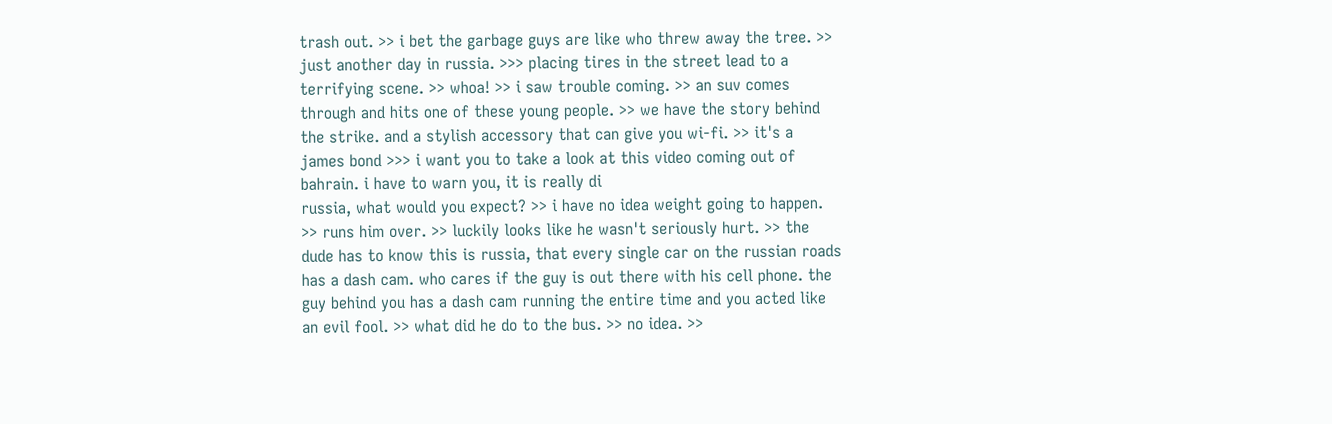trash out. >> i bet the garbage guys are like who threw away the tree. >> just another day in russia. >>> placing tires in the street lead to a terrifying scene. >> whoa! >> i saw trouble coming. >> an suv comes through and hits one of these young people. >> we have the story behind the strike. and a stylish accessory that can give you wi-fi. >> it's a james bond >>> i want you to take a look at this video coming out of bahrain. i have to warn you, it is really di
russia, what would you expect? >> i have no idea weight going to happen. >> runs him over. >> luckily looks like he wasn't seriously hurt. >> the dude has to know this is russia, that every single car on the russian roads has a dash cam. who cares if the guy is out there with his cell phone. the guy behind you has a dash cam running the entire time and you acted like an evil fool. >> what did he do to the bus. >> no idea. >>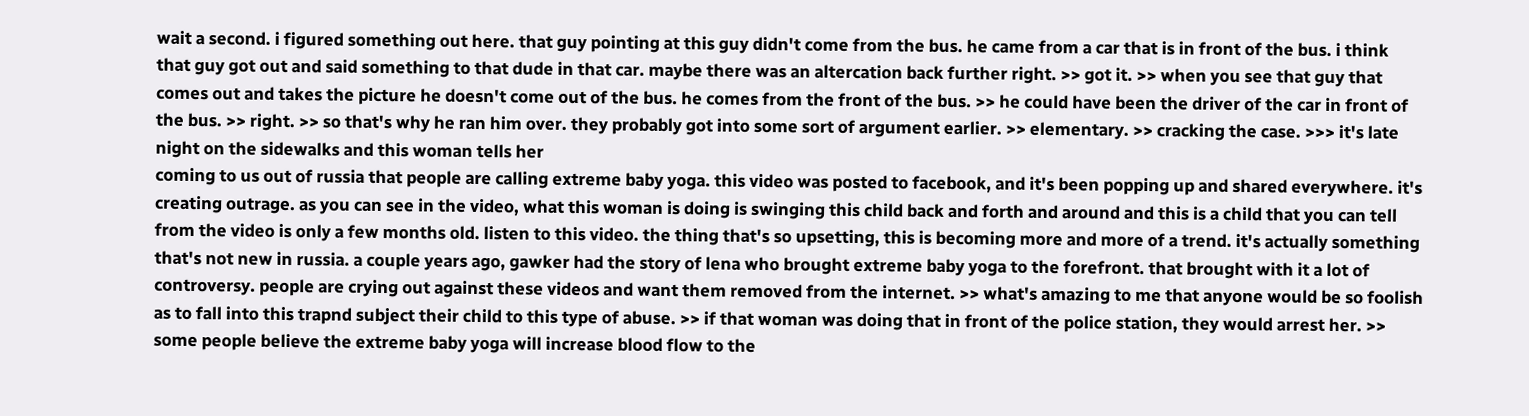wait a second. i figured something out here. that guy pointing at this guy didn't come from the bus. he came from a car that is in front of the bus. i think that guy got out and said something to that dude in that car. maybe there was an altercation back further right. >> got it. >> when you see that guy that comes out and takes the picture he doesn't come out of the bus. he comes from the front of the bus. >> he could have been the driver of the car in front of the bus. >> right. >> so that's why he ran him over. they probably got into some sort of argument earlier. >> elementary. >> cracking the case. >>> it's late night on the sidewalks and this woman tells her
coming to us out of russia that people are calling extreme baby yoga. this video was posted to facebook, and it's been popping up and shared everywhere. it's creating outrage. as you can see in the video, what this woman is doing is swinging this child back and forth and around and this is a child that you can tell from the video is only a few months old. listen to this video. the thing that's so upsetting, this is becoming more and more of a trend. it's actually something that's not new in russia. a couple years ago, gawker had the story of lena who brought extreme baby yoga to the forefront. that brought with it a lot of controversy. people are crying out against these videos and want them removed from the internet. >> what's amazing to me that anyone would be so foolish as to fall into this trapnd subject their child to this type of abuse. >> if that woman was doing that in front of the police station, they would arrest her. >> some people believe the extreme baby yoga will increase blood flow to the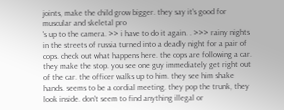joints, make the child grow bigger. they say it's good for muscular and skeletal pro
's up to the camera. >> i have to do it again. . >>> rainy nights in the streets of russia turned into a deadly night for a pair of cops. check out what happens here. the cops are following a car. they make the stop. you see one guy immediately get right out of the car. the officer walks up to him. they see him shake hands. seems to be a cordial meeting. they pop the trunk, they look inside. don't seem to find anything illegal or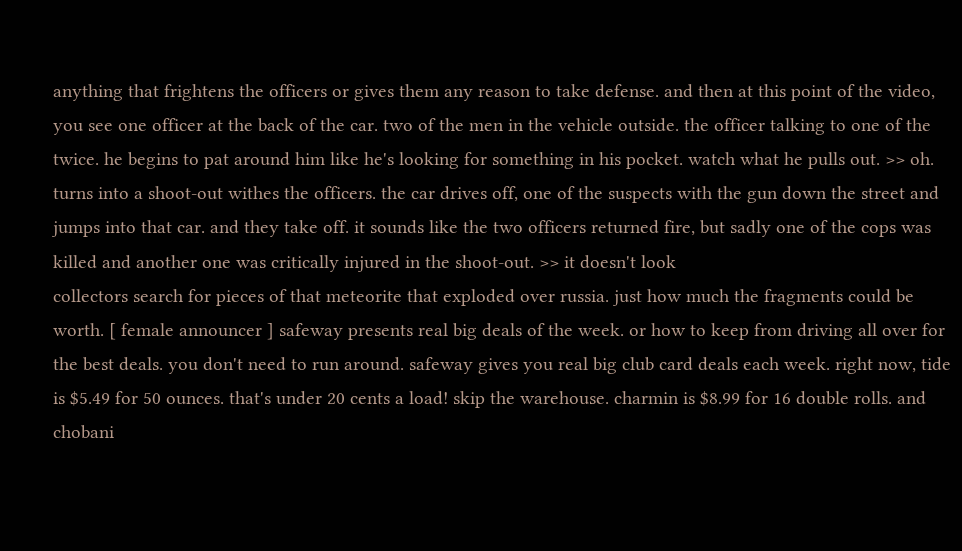anything that frightens the officers or gives them any reason to take defense. and then at this point of the video, you see one officer at the back of the car. two of the men in the vehicle outside. the officer talking to one of the twice. he begins to pat around him like he's looking for something in his pocket. watch what he pulls out. >> oh. turns into a shoot-out withes the officers. the car drives off, one of the suspects with the gun down the street and jumps into that car. and they take off. it sounds like the two officers returned fire, but sadly one of the cops was killed and another one was critically injured in the shoot-out. >> it doesn't look
collectors search for pieces of that meteorite that exploded over russia. just how much the fragments could be worth. [ female announcer ] safeway presents real big deals of the week. or how to keep from driving all over for the best deals. you don't need to run around. safeway gives you real big club card deals each week. right now, tide is $5.49 for 50 ounces. that's under 20 cents a load! skip the warehouse. charmin is $8.99 for 16 double rolls. and chobani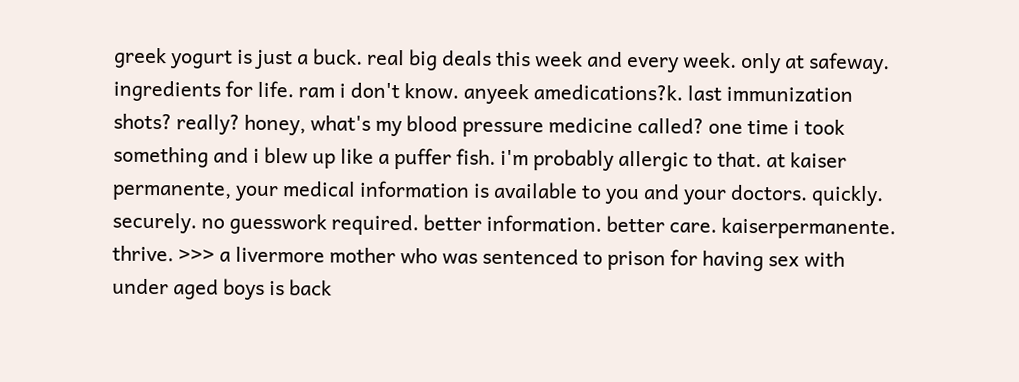greek yogurt is just a buck. real big deals this week and every week. only at safeway. ingredients for life. ram i don't know. anyeek amedications?k. last immunization shots? really? honey, what's my blood pressure medicine called? one time i took something and i blew up like a puffer fish. i'm probably allergic to that. at kaiser permanente, your medical information is available to you and your doctors. quickly. securely. no guesswork required. better information. better care. kaiserpermanente. thrive. >>> a livermore mother who was sentenced to prison for having sex with under aged boys is back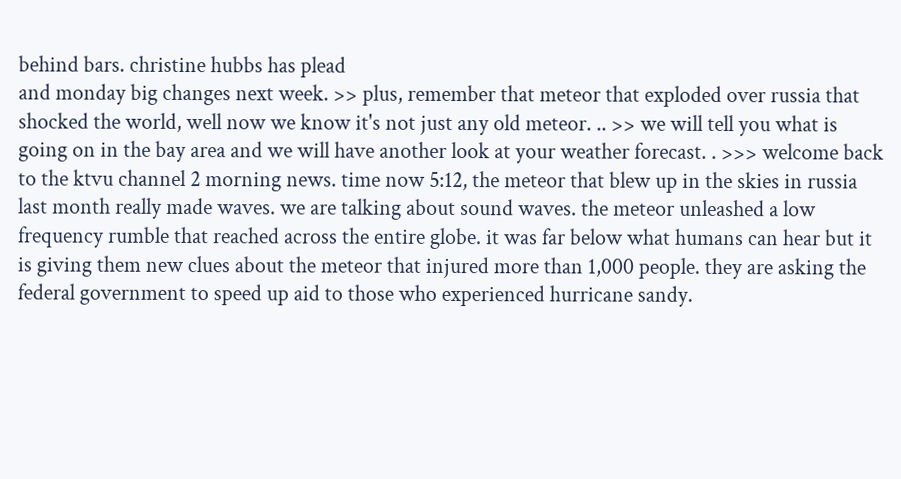behind bars. christine hubbs has plead
and monday big changes next week. >> plus, remember that meteor that exploded over russia that shocked the world, well now we know it's not just any old meteor. .. >> we will tell you what is going on in the bay area and we will have another look at your weather forecast. . >>> welcome back to the ktvu channel 2 morning news. time now 5:12, the meteor that blew up in the skies in russia last month really made waves. we are talking about sound waves. the meteor unleashed a low frequency rumble that reached across the entire globe. it was far below what humans can hear but it is giving them new clues about the meteor that injured more than 1,000 people. they are asking the federal government to speed up aid to those who experienced hurricane sandy.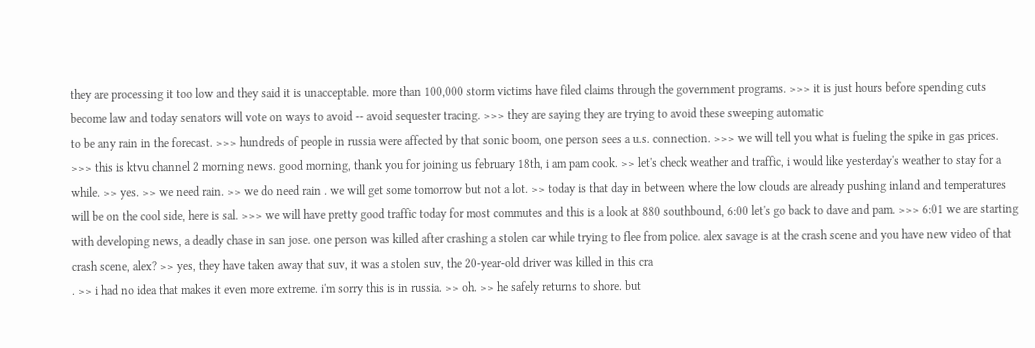they are processing it too low and they said it is unacceptable. more than 100,000 storm victims have filed claims through the government programs. >>> it is just hours before spending cuts become law and today senators will vote on ways to avoid -- avoid sequester tracing. >>> they are saying they are trying to avoid these sweeping automatic
to be any rain in the forecast. >>> hundreds of people in russia were affected by that sonic boom, one person sees a u.s. connection. >>> we will tell you what is fueling the spike in gas prices. >>> this is ktvu channel 2 morning news. good morning, thank you for joining us february 18th, i am pam cook. >> let's check weather and traffic, i would like yesterday's weather to stay for a while. >> yes. >> we need rain. >> we do need rain . we will get some tomorrow but not a lot. >> today is that day in between where the low clouds are already pushing inland and temperatures will be on the cool side, here is sal. >>> we will have pretty good traffic today for most commutes and this is a look at 880 southbound, 6:00 let's go back to dave and pam. >>> 6:01 we are starting with developing news, a deadly chase in san jose. one person was killed after crashing a stolen car while trying to flee from police. alex savage is at the crash scene and you have new video of that crash scene, alex? >> yes, they have taken away that suv, it was a stolen suv, the 20-year-old driver was killed in this cra
. >> i had no idea that makes it even more extreme. i'm sorry this is in russia. >> oh. >> he safely returns to shore. but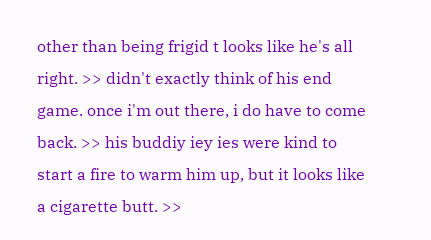other than being frigid t looks like he's all right. >> didn't exactly think of his end game. once i'm out there, i do have to come back. >> his buddiy iey ies were kind to start a fire to warm him up, but it looks like a cigarette butt. >>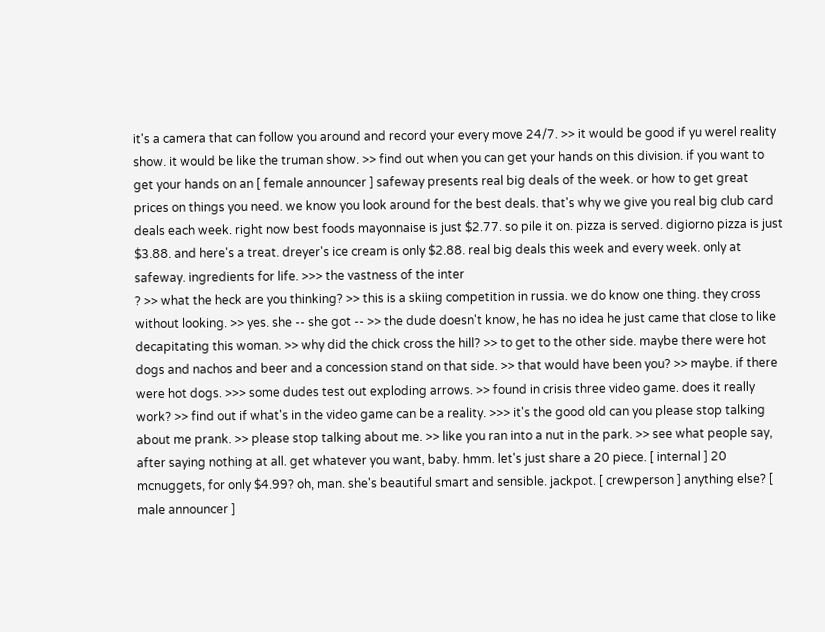it's a camera that can follow you around and record your every move 24/7. >> it would be good if yu werel reality show. it would be like the truman show. >> find out when you can get your hands on this division. if you want to get your hands on an [ female announcer ] safeway presents real big deals of the week. or how to get great prices on things you need. we know you look around for the best deals. that's why we give you real big club card deals each week. right now best foods mayonnaise is just $2.77. so pile it on. pizza is served. digiorno pizza is just $3.88. and here's a treat. dreyer's ice cream is only $2.88. real big deals this week and every week. only at safeway. ingredients for life. >>> the vastness of the inter
? >> what the heck are you thinking? >> this is a skiing competition in russia. we do know one thing. they cross without looking. >> yes. she -- she got -- >> the dude doesn't know, he has no idea he just came that close to like decapitating this woman. >> why did the chick cross the hill? >> to get to the other side. maybe there were hot dogs and nachos and beer and a concession stand on that side. >> that would have been you? >> maybe. if there were hot dogs. >>> some dudes test out exploding arrows. >> found in crisis three video game. does it really work? >> find out if what's in the video game can be a reality. >>> it's the good old can you please stop talking about me prank. >> please stop talking about me. >> like you ran into a nut in the park. >> see what people say, after saying nothing at all. get whatever you want, baby. hmm. let's just share a 20 piece. [ internal ] 20 mcnuggets, for only $4.99? oh, man. she's beautiful smart and sensible. jackpot. [ crewperson ] anything else? [ male announcer ]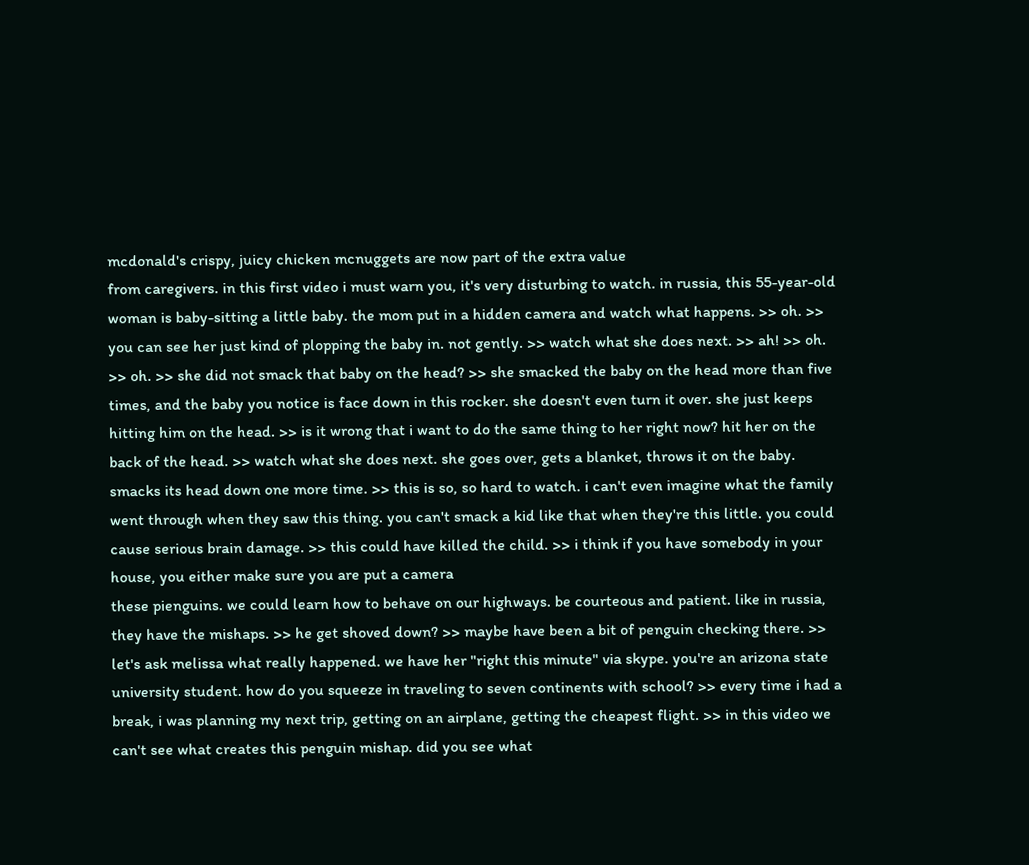mcdonald's crispy, juicy chicken mcnuggets are now part of the extra value
from caregivers. in this first video i must warn you, it's very disturbing to watch. in russia, this 55-year-old woman is baby-sitting a little baby. the mom put in a hidden camera and watch what happens. >> oh. >> you can see her just kind of plopping the baby in. not gently. >> watch what she does next. >> ah! >> oh. >> oh. >> she did not smack that baby on the head? >> she smacked the baby on the head more than five times, and the baby you notice is face down in this rocker. she doesn't even turn it over. she just keeps hitting him on the head. >> is it wrong that i want to do the same thing to her right now? hit her on the back of the head. >> watch what she does next. she goes over, gets a blanket, throws it on the baby. smacks its head down one more time. >> this is so, so hard to watch. i can't even imagine what the family went through when they saw this thing. you can't smack a kid like that when they're this little. you could cause serious brain damage. >> this could have killed the child. >> i think if you have somebody in your house, you either make sure you are put a camera
these pienguins. we could learn how to behave on our highways. be courteous and patient. like in russia, they have the mishaps. >> he get shoved down? >> maybe have been a bit of penguin checking there. >> let's ask melissa what really happened. we have her "right this minute" via skype. you're an arizona state university student. how do you squeeze in traveling to seven continents with school? >> every time i had a break, i was planning my next trip, getting on an airplane, getting the cheapest flight. >> in this video we can't see what creates this penguin mishap. did you see what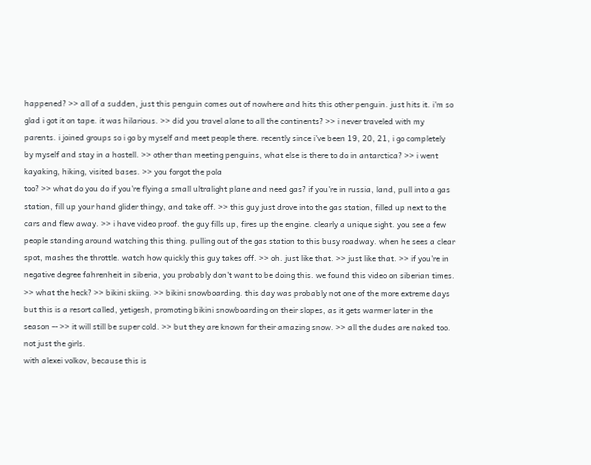happened? >> all of a sudden, just this penguin comes out of nowhere and hits this other penguin. just hits it. i'm so glad i got it on tape. it was hilarious. >> did you travel alone to all the continents? >> i never traveled with my parents. i joined groups so i go by myself and meet people there. recently since i've been 19, 20, 21, i go completely by myself and stay in a hostell. >> other than meeting penguins, what else is there to do in antarctica? >> i went kayaking, hiking, visited bases. >> you forgot the pola
too? >> what do you do if you're flying a small ultralight plane and need gas? if you're in russia, land, pull into a gas station, fill up your hand glider thingy, and take off. >> this guy just drove into the gas station, filled up next to the cars and flew away. >> i have video proof. the guy fills up, fires up the engine. clearly a unique sight. you see a few people standing around watching this thing. pulling out of the gas station to this busy roadway. when he sees a clear spot, mashes the throttle. watch how quickly this guy takes off. >> oh. just like that. >> just like that. >> if you're in negative degree fahrenheit in siberia, you probably don't want to be doing this. we found this video on siberian times. >> what the heck? >> bikini skiing. >> bikini snowboarding. this day was probably not one of the more extreme days but this is a resort called, yetigesh, promoting bikini snowboarding on their slopes, as it gets warmer later in the season -- >> it will still be super cold. >> but they are known for their amazing snow. >> all the dudes are naked too. not just the girls.
with alexei volkov, because this is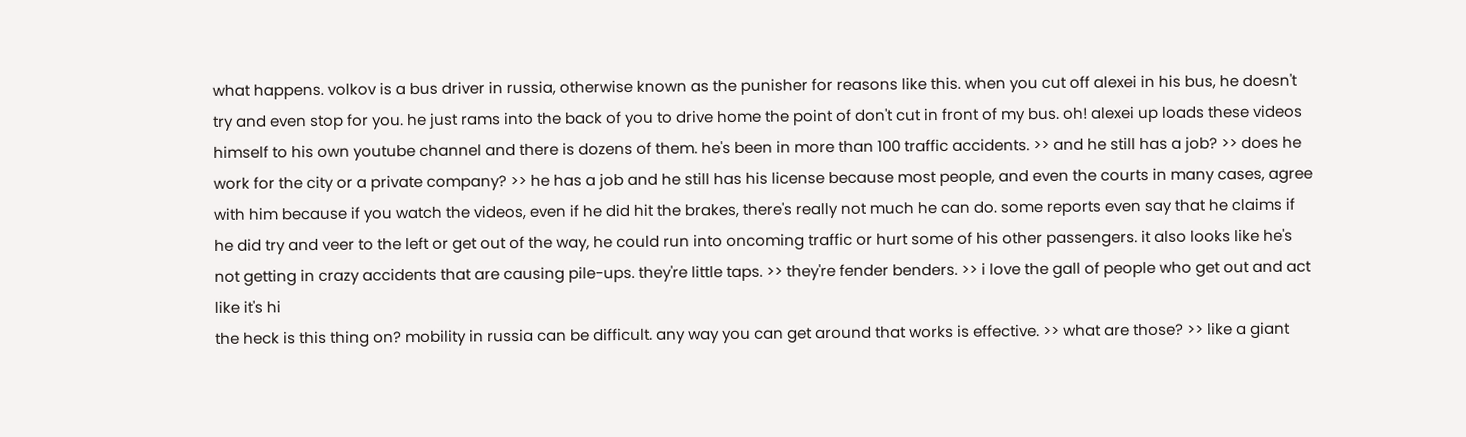what happens. volkov is a bus driver in russia, otherwise known as the punisher for reasons like this. when you cut off alexei in his bus, he doesn't try and even stop for you. he just rams into the back of you to drive home the point of don't cut in front of my bus. oh! alexei up loads these videos himself to his own youtube channel and there is dozens of them. he's been in more than 100 traffic accidents. >> and he still has a job? >> does he work for the city or a private company? >> he has a job and he still has his license because most people, and even the courts in many cases, agree with him because if you watch the videos, even if he did hit the brakes, there's really not much he can do. some reports even say that he claims if he did try and veer to the left or get out of the way, he could run into oncoming traffic or hurt some of his other passengers. it also looks like he's not getting in crazy accidents that are causing pile-ups. they're little taps. >> they're fender benders. >> i love the gall of people who get out and act like it's hi
the heck is this thing on? mobility in russia can be difficult. any way you can get around that works is effective. >> what are those? >> like a giant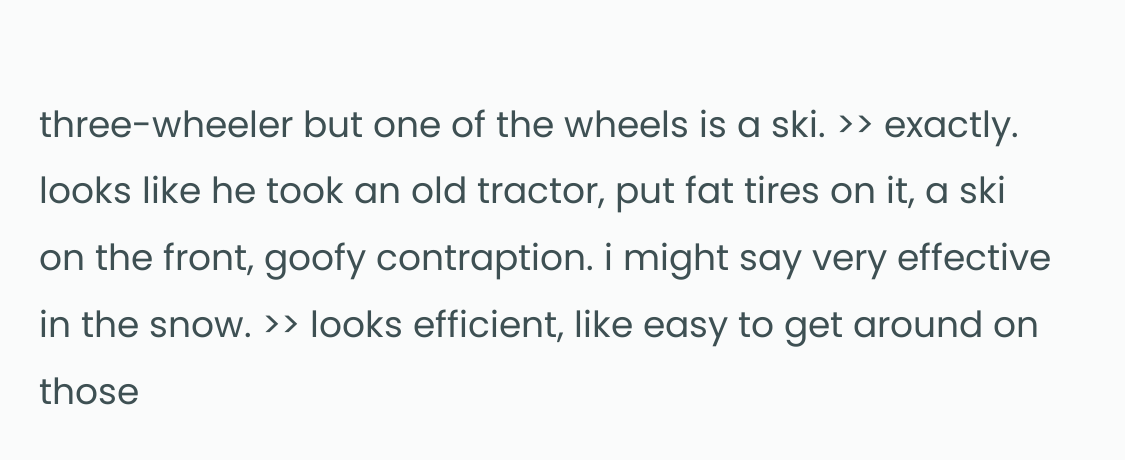three-wheeler but one of the wheels is a ski. >> exactly. looks like he took an old tractor, put fat tires on it, a ski on the front, goofy contraption. i might say very effective in the snow. >> looks efficient, like easy to get around on those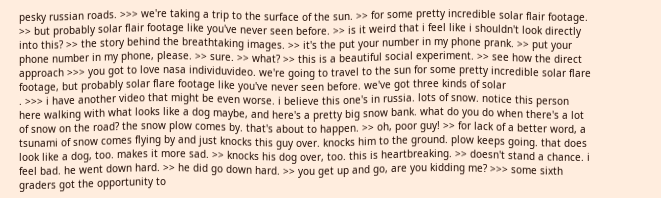pesky russian roads. >>> we're taking a trip to the surface of the sun. >> for some pretty incredible solar flair footage. >> but probably solar flair footage like you've never seen before. >> is it weird that i feel like i shouldn't look directly into this? >> the story behind the breathtaking images. >> it's the put your number in my phone prank. >> put your phone number in my phone, please. >> sure. >> what? >> this is a beautiful social experiment. >> see how the direct approach >>> you got to love nasa individuvideo. we're going to travel to the sun for some pretty incredible solar flare footage, but probably solar flare footage like you've never seen before. we've got three kinds of solar
. >>> i have another video that might be even worse. i believe this one's in russia. lots of snow. notice this person here walking with what looks like a dog maybe, and here's a pretty big snow bank. what do you do when there's a lot of snow on the road? the snow plow comes by. that's about to happen. >> oh, poor guy! >> for lack of a better word, a tsunami of snow comes flying by and just knocks this guy over. knocks him to the ground. plow keeps going. that does look like a dog, too. makes it more sad. >> knocks his dog over, too. this is heartbreaking. >> doesn't stand a chance. i feel bad. he went down hard. >> he did go down hard. >> you get up and go, are you kidding me? >>> some sixth graders got the opportunity to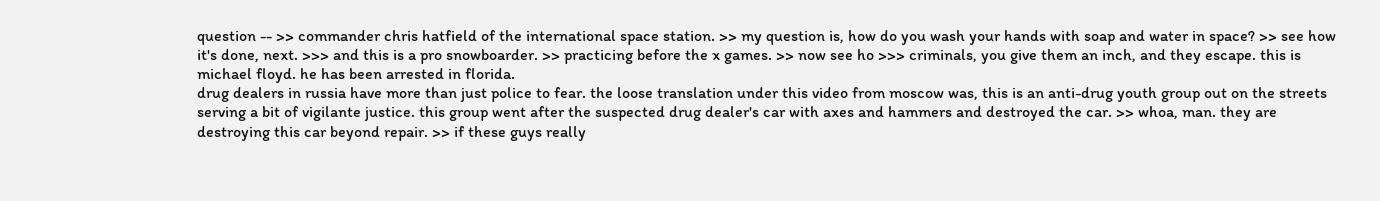question -- >> commander chris hatfield of the international space station. >> my question is, how do you wash your hands with soap and water in space? >> see how it's done, next. >>> and this is a pro snowboarder. >> practicing before the x games. >> now see ho >>> criminals, you give them an inch, and they escape. this is michael floyd. he has been arrested in florida.
drug dealers in russia have more than just police to fear. the loose translation under this video from moscow was, this is an anti-drug youth group out on the streets serving a bit of vigilante justice. this group went after the suspected drug dealer's car with axes and hammers and destroyed the car. >> whoa, man. they are destroying this car beyond repair. >> if these guys really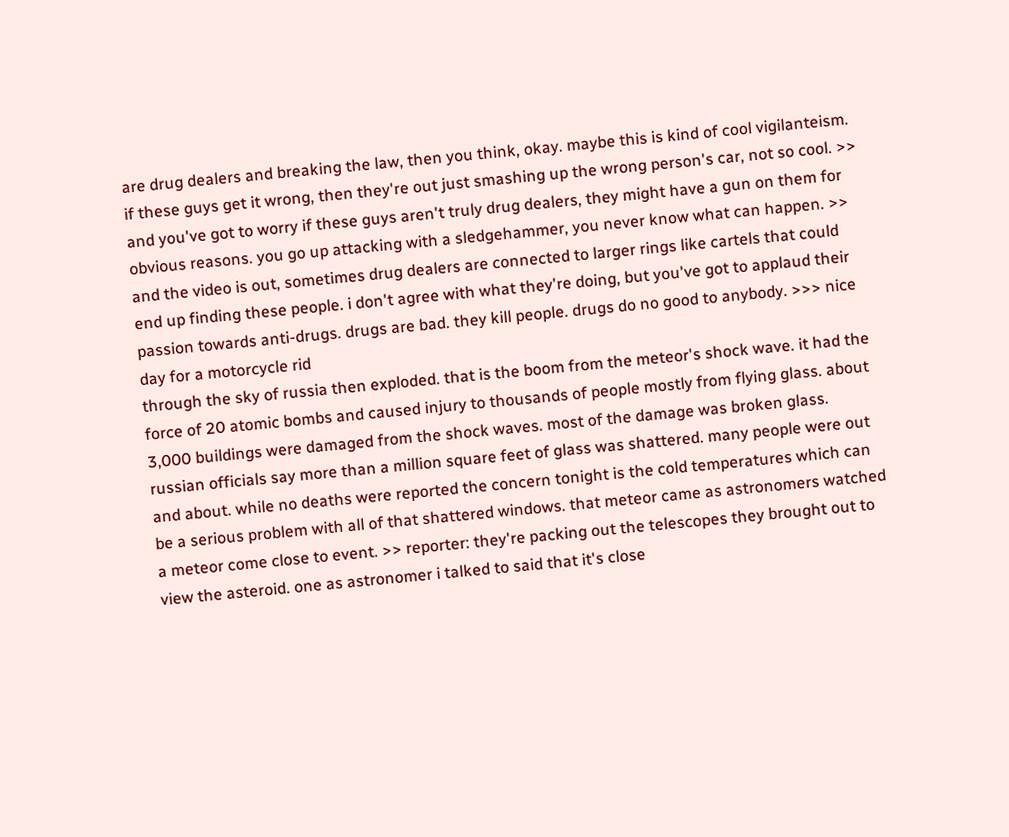are drug dealers and breaking the law, then you think, okay. maybe this is kind of cool vigilanteism. if these guys get it wrong, then they're out just smashing up the wrong person's car, not so cool. >> and you've got to worry if these guys aren't truly drug dealers, they might have a gun on them for obvious reasons. you go up attacking with a sledgehammer, you never know what can happen. >> and the video is out, sometimes drug dealers are connected to larger rings like cartels that could end up finding these people. i don't agree with what they're doing, but you've got to applaud their passion towards anti-drugs. drugs are bad. they kill people. drugs do no good to anybody. >>> nice day for a motorcycle rid
through the sky of russia then exploded. that is the boom from the meteor's shock wave. it had the force of 20 atomic bombs and caused injury to thousands of people mostly from flying glass. about 3,000 buildings were damaged from the shock waves. most of the damage was broken glass. russian officials say more than a million square feet of glass was shattered. many people were out and about. while no deaths were reported the concern tonight is the cold temperatures which can be a serious problem with all of that shattered windows. that meteor came as astronomers watched a meteor come close to event. >> reporter: they're packing out the telescopes they brought out to view the asteroid. one as astronomer i talked to said that it's close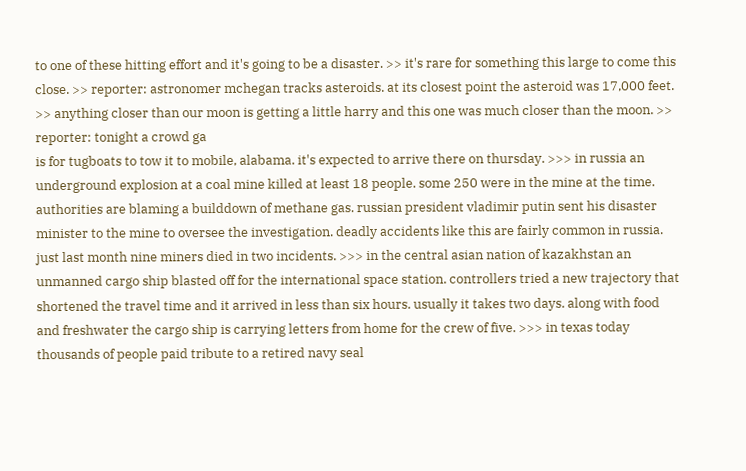to one of these hitting effort and it's going to be a disaster. >> it's rare for something this large to come this close. >> reporter: astronomer mchegan tracks asteroids. at its closest point the asteroid was 17,000 feet. >> anything closer than our moon is getting a little harry and this one was much closer than the moon. >> reporter: tonight a crowd ga
is for tugboats to tow it to mobile, alabama. it's expected to arrive there on thursday. >>> in russia an underground explosion at a coal mine killed at least 18 people. some 250 were in the mine at the time. authorities are blaming a builddown of methane gas. russian president vladimir putin sent his disaster minister to the mine to oversee the investigation. deadly accidents like this are fairly common in russia. just last month nine miners died in two incidents. >>> in the central asian nation of kazakhstan an unmanned cargo ship blasted off for the international space station. controllers tried a new trajectory that shortened the travel time and it arrived in less than six hours. usually it takes two days. along with food and freshwater the cargo ship is carrying letters from home for the crew of five. >>> in texas today thousands of people paid tribute to a retired navy seal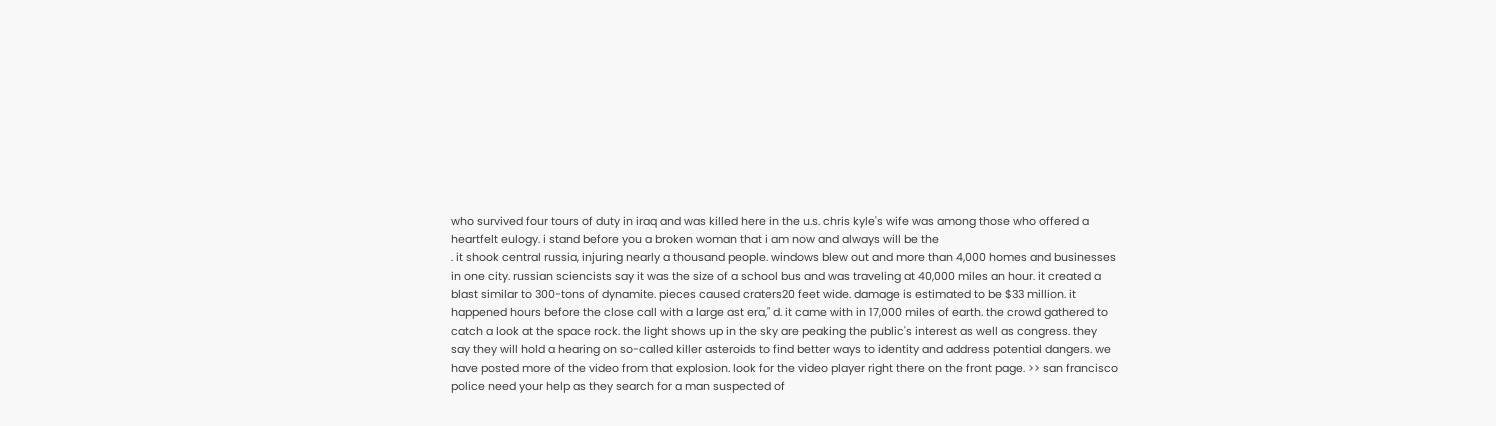who survived four tours of duty in iraq and was killed here in the u.s. chris kyle's wife was among those who offered a heartfelt eulogy. i stand before you a broken woman that i am now and always will be the
. it shook central russia, injuring nearly a thousand people. windows blew out and more than 4,000 homes and businesses in one city. russian sciencists say it was the size of a school bus and was traveling at 40,000 miles an hour. it created a blast similar to 300-tons of dynamite. pieces caused craters20 feet wide. damage is estimated to be $33 million. it happened hours before the close call with a large ast era," d. it came with in 17,000 miles of earth. the crowd gathered to catch a look at the space rock. the light shows up in the sky are peaking the public's interest as well as congress. they say they will hold a hearing on so-called killer asteroids to find better ways to identity and address potential dangers. we have posted more of the video from that explosion. look for the video player right there on the front page. >> san francisco police need your help as they search for a man suspected of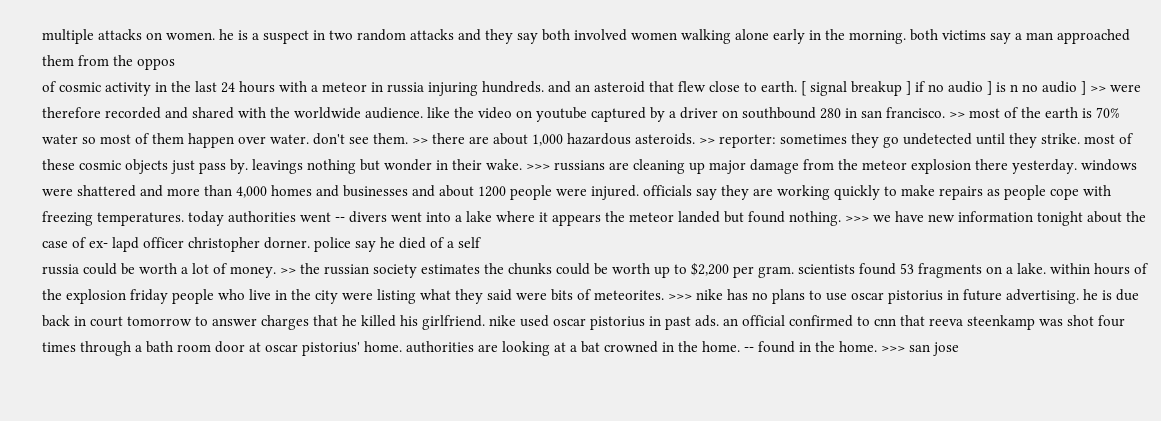multiple attacks on women. he is a suspect in two random attacks and they say both involved women walking alone early in the morning. both victims say a man approached them from the oppos
of cosmic activity in the last 24 hours with a meteor in russia injuring hundreds. and an asteroid that flew close to earth. [ signal breakup ] if no audio ] is n no audio ] >> were therefore recorded and shared with the worldwide audience. like the video on youtube captured by a driver on southbound 280 in san francisco. >> most of the earth is 70% water so most of them happen over water. don't see them. >> there are about 1,000 hazardous asteroids. >> reporter: sometimes they go undetected until they strike. most of these cosmic objects just pass by. leavings nothing but wonder in their wake. >>> russians are cleaning up major damage from the meteor explosion there yesterday. windows were shattered and more than 4,000 homes and businesses and about 1200 people were injured. officials say they are working quickly to make repairs as people cope with freezing temperatures. today authorities went -- divers went into a lake where it appears the meteor landed but found nothing. >>> we have new information tonight about the case of ex- lapd officer christopher dorner. police say he died of a self
russia could be worth a lot of money. >> the russian society estimates the chunks could be worth up to $2,200 per gram. scientists found 53 fragments on a lake. within hours of the explosion friday people who live in the city were listing what they said were bits of meteorites. >>> nike has no plans to use oscar pistorius in future advertising. he is due back in court tomorrow to answer charges that he killed his girlfriend. nike used oscar pistorius in past ads. an official confirmed to cnn that reeva steenkamp was shot four times through a bath room door at oscar pistorius' home. authorities are looking at a bat crowned in the home. -- found in the home. >>> san jose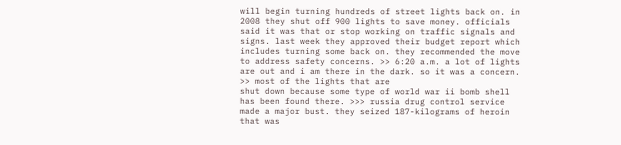will begin turning hundreds of street lights back on. in 2008 they shut off 900 lights to save money. officials said it was that or stop working on traffic signals and signs. last week they approved their budget report which includes turning some back on. they recommended the move to address safety concerns. >> 6:20 a.m. a lot of lights are out and i am there in the dark. so it was a concern. >> most of the lights that are
shut down because some type of world war ii bomb shell has been found there. >>> russia drug control service made a major bust. they seized 187-kilograms of heroin that was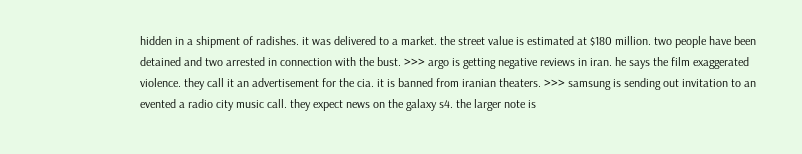hidden in a shipment of radishes. it was delivered to a market. the street value is estimated at $180 million. two people have been detained and two arrested in connection with the bust. >>> argo is getting negative reviews in iran. he says the film exaggerated violence. they call it an advertisement for the cia. it is banned from iranian theaters. >>> samsung is sending out invitation to an evented a radio city music call. they expect news on the galaxy s4. the larger note is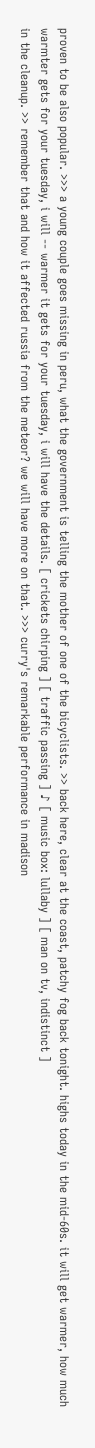proven to be also popular. >>> a young couple goes missing in peru, what the government is telling the mother of one of the bicyclists. >> back here, clear at the coast, patchy fog back tonight. highs today in the mid-60s. it will get warmer, how much warmter gets for your tuesday, i will -- warmer it gets for your tuesday, i will have the details. [ crickets chirping ] [ traffic passing ] ♪ [ music box: lullaby ] [ man on tv, indistinct ]
in the cleanup. >> remember that and how it affected russia from the meteor? we will have more on that. >>> curry's remarkable performance in madison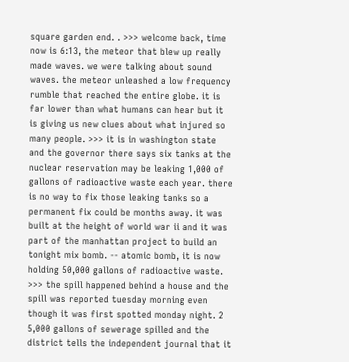square garden end. . >>> welcome back, time now is 6:13, the meteor that blew up really made waves. we were talking about sound waves. the meteor unleashed a low frequency rumble that reached the entire globe. it is far lower than what humans can hear but it is giving us new clues about what injured so many people. >>> it is in washington state and the governor there says six tanks at the nuclear reservation may be leaking 1,000 of gallons of radioactive waste each year. there is no way to fix those leaking tanks so a permanent fix could be months away. it was built at the height of world war ii and it was part of the manhattan project to build an tonight mix bomb. -- atomic bomb, it is now holding 50,000 gallons of radioactive waste. >>> the spill happened behind a house and the spill was reported tuesday morning even though it was first spotted monday night. 2 5,000 gallons of sewerage spilled and the district tells the independent journal that it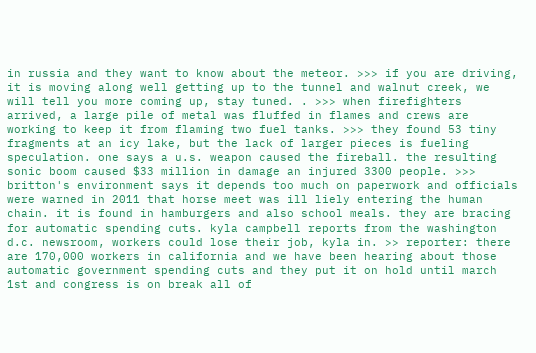in russia and they want to know about the meteor. >>> if you are driving, it is moving along well getting up to the tunnel and walnut creek, we will tell you more coming up, stay tuned. . >>> when firefighters arrived, a large pile of metal was fluffed in flames and crews are working to keep it from flaming two fuel tanks. >>> they found 53 tiny fragments at an icy lake, but the lack of larger pieces is fueling speculation. one says a u.s. weapon caused the fireball. the resulting sonic boom caused $33 million in damage an injured 3300 people. >>> britton's environment says it depends too much on paperwork and officials were warned in 2011 that horse meet was ill liely entering the human chain. it is found in hamburgers and also school meals. they are bracing for automatic spending cuts. kyla campbell reports from the washington d.c. newsroom, workers could lose their job, kyla in. >> reporter: there are 170,000 workers in california and we have been hearing about those automatic government spending cuts and they put it on hold until march 1st and congress is on break all of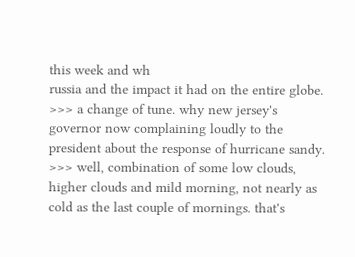this week and wh
russia and the impact it had on the entire globe. >>> a change of tune. why new jersey's governor now complaining loudly to the president about the response of hurricane sandy. >>> well, combination of some low clouds, higher clouds and mild morning, not nearly as cold as the last couple of mornings. that's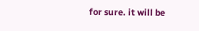for sure. it will be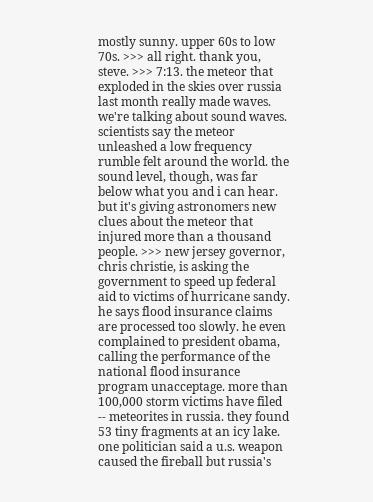mostly sunny. upper 60s to low 70s. >>> all right. thank you, steve. >>> 7:13. the meteor that exploded in the skies over russia last month really made waves. we're talking about sound waves. scientists say the meteor unleashed a low frequency rumble felt around the world. the sound level, though, was far below what you and i can hear. but it's giving astronomers new clues about the meteor that injured more than a thousand people. >>> new jersey governor, chris christie, is asking the government to speed up federal aid to victims of hurricane sandy. he says flood insurance claims are processed too slowly. he even complained to president obama, calling the performance of the national flood insurance program unacceptage. more than 100,000 storm victims have filed
-- meteorites in russia. they found 53 tiny fragments at an icy lake. one politician said a u.s. weapon caused the fireball but russia's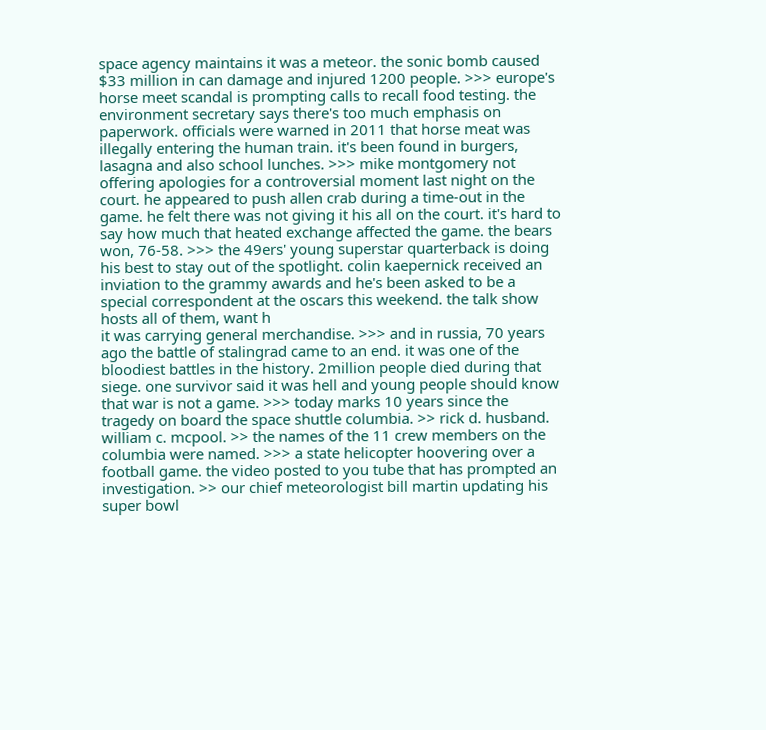space agency maintains it was a meteor. the sonic bomb caused $33 million in can damage and injured 1200 people. >>> europe's horse meet scandal is prompting calls to recall food testing. the environment secretary says there's too much emphasis on paperwork. officials were warned in 2011 that horse meat was illegally entering the human train. it's been found in burgers, lasagna and also school lunches. >>> mike montgomery not offering apologies for a controversial moment last night on the court. he appeared to push allen crab during a time-out in the game. he felt there was not giving it his all on the court. it's hard to say how much that heated exchange affected the game. the bears won, 76-58. >>> the 49ers' young superstar quarterback is doing his best to stay out of the spotlight. colin kaepernick received an inviation to the grammy awards and he's been asked to be a special correspondent at the oscars this weekend. the talk show hosts all of them, want h
it was carrying general merchandise. >>> and in russia, 70 years ago the battle of stalingrad came to an end. it was one of the bloodiest battles in the history. 2million people died during that siege. one survivor said it was hell and young people should know that war is not a game. >>> today marks 10 years since the tragedy on board the space shuttle columbia. >> rick d. husband. william c. mcpool. >> the names of the 11 crew members on the columbia were named. >>> a state helicopter hoovering over a football game. the video posted to you tube that has prompted an investigation. >> our chief meteorologist bill martin updating his super bowl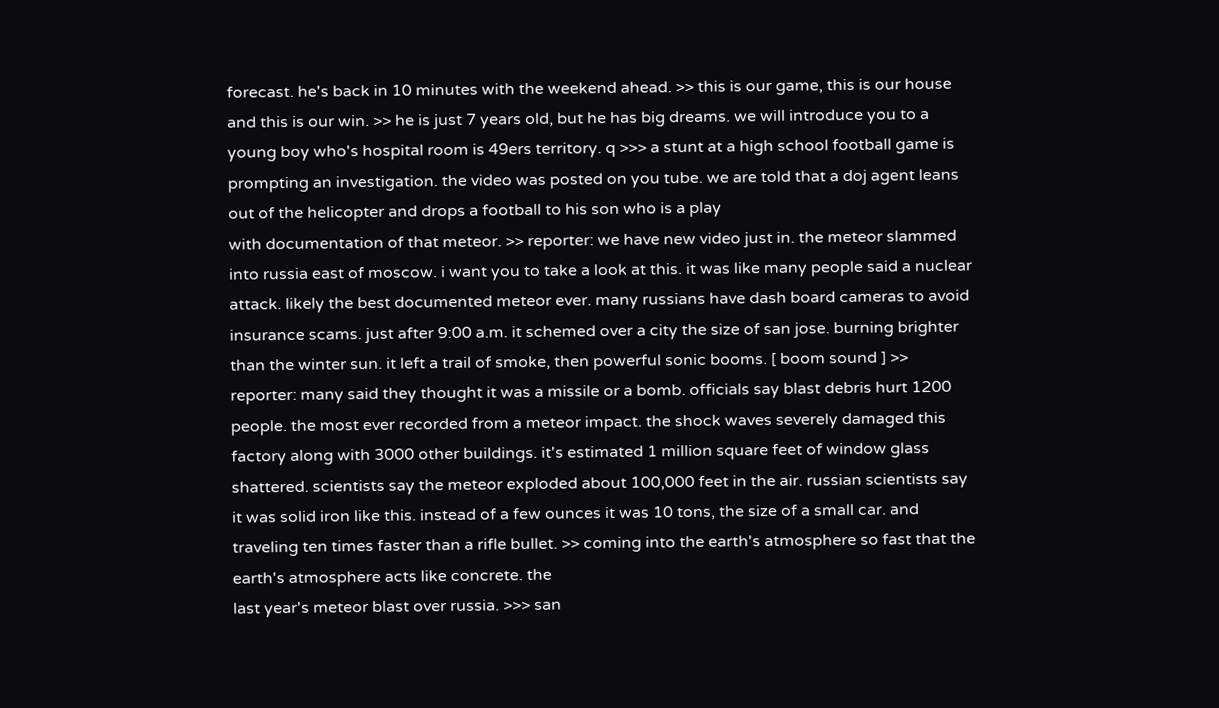forecast. he's back in 10 minutes with the weekend ahead. >> this is our game, this is our house and this is our win. >> he is just 7 years old, but he has big dreams. we will introduce you to a young boy who's hospital room is 49ers territory. q >>> a stunt at a high school football game is prompting an investigation. the video was posted on you tube. we are told that a doj agent leans out of the helicopter and drops a football to his son who is a play
with documentation of that meteor. >> reporter: we have new video just in. the meteor slammed into russia east of moscow. i want you to take a look at this. it was like many people said a nuclear attack. likely the best documented meteor ever. many russians have dash board cameras to avoid insurance scams. just after 9:00 a.m. it schemed over a city the size of san jose. burning brighter than the winter sun. it left a trail of smoke, then powerful sonic booms. [ boom sound ] >> reporter: many said they thought it was a missile or a bomb. officials say blast debris hurt 1200 people. the most ever recorded from a meteor impact. the shock waves severely damaged this factory along with 3000 other buildings. it's estimated 1 million square feet of window glass shattered. scientists say the meteor exploded about 100,000 feet in the air. russian scientists say it was solid iron like this. instead of a few ounces it was 10 tons, the size of a small car. and traveling ten times faster than a rifle bullet. >> coming into the earth's atmosphere so fast that the earth's atmosphere acts like concrete. the
last year's meteor blast over russia. >>> san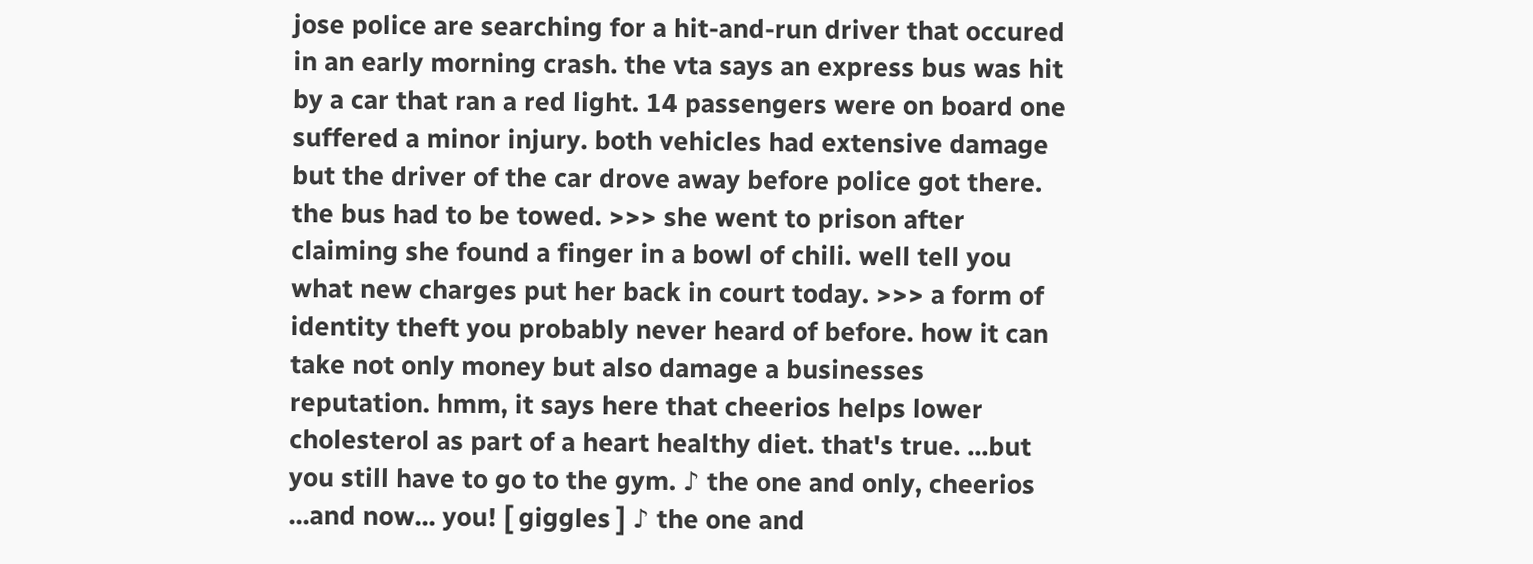jose police are searching for a hit-and-run driver that occured in an early morning crash. the vta says an express bus was hit by a car that ran a red light. 14 passengers were on board one suffered a minor injury. both vehicles had extensive damage but the driver of the car drove away before police got there. the bus had to be towed. >>> she went to prison after claiming she found a finger in a bowl of chili. well tell you what new charges put her back in court today. >>> a form of identity theft you probably never heard of before. how it can take not only money but also damage a businesses reputation. hmm, it says here that cheerios helps lower cholesterol as part of a heart healthy diet. that's true. ...but you still have to go to the gym. ♪ the one and only, cheerios ...and now... you! [ giggles ] ♪ the one and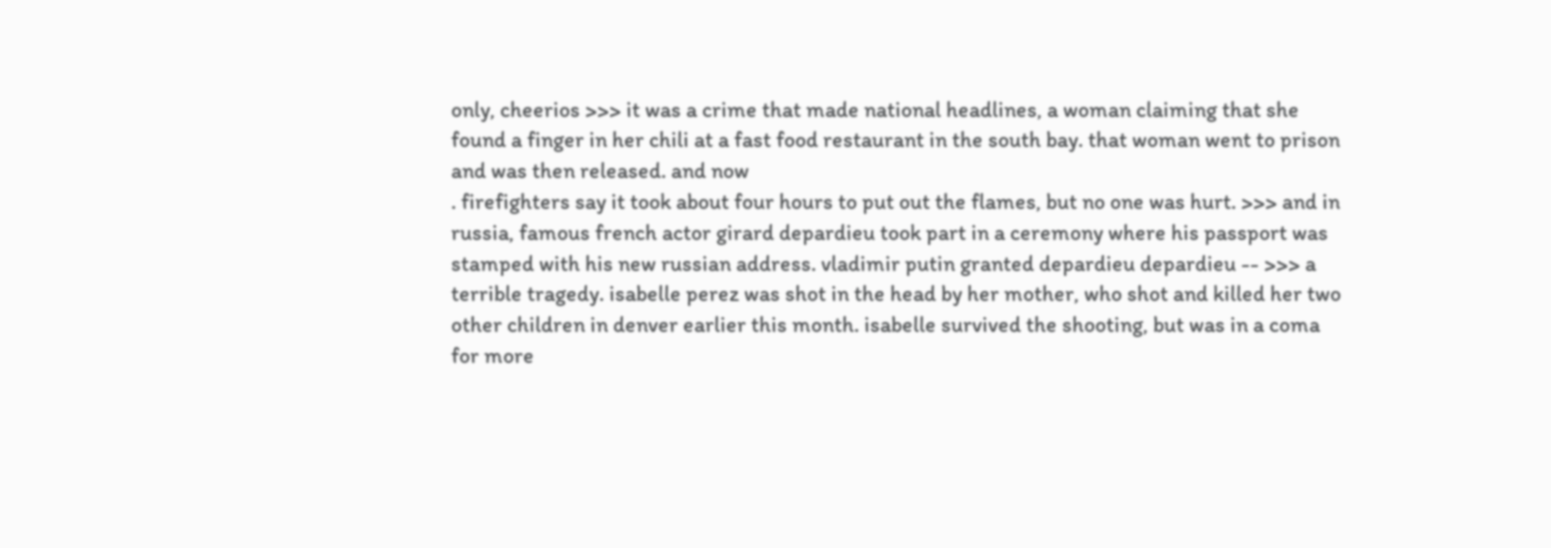only, cheerios >>> it was a crime that made national headlines, a woman claiming that she found a finger in her chili at a fast food restaurant in the south bay. that woman went to prison and was then released. and now
. firefighters say it took about four hours to put out the flames, but no one was hurt. >>> and in russia, famous french actor girard depardieu took part in a ceremony where his passport was stamped with his new russian address. vladimir putin granted depardieu depardieu -- >>> a terrible tragedy. isabelle perez was shot in the head by her mother, who shot and killed her two other children in denver earlier this month. isabelle survived the shooting, but was in a coma for more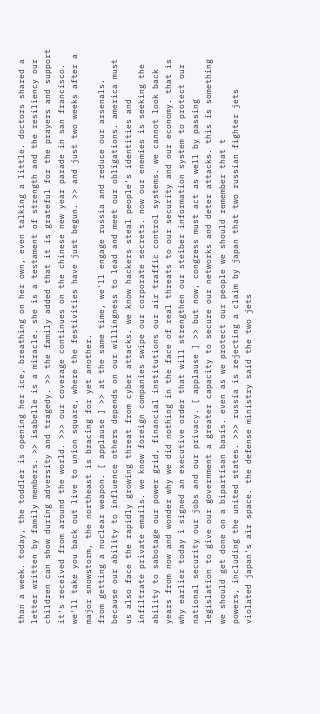than a week. today, the toddler is opening her ice, breathing on her own, even talking a little. doctors shared a letter written by family members. >> isabelle is a miracle. she is a testament of strength and the resiliency our children can show during adversity and tragedy. >> the family added that it is grateful for the prayers and support it's received from around the world. >>> our coverage continues on the chinese new year parade in san francisco. we'll take you back out live to union square, where the festivities have just begun. >> and just two weeks after a major snowstorm, the northeast is bracing for yet another.
from getting a nuclear weapon. [ applause ] >> at the same time, we'll engage russia and reduce our arsenals. because our ability to influence others depends on our willingness to lead and meet our obligations. america must us also face the rapidly growing threat from cyber attacks. we know hackers steal people's identities and infiltrate private emails. we know foreign companies swipe our corporate secrets. now our enemies is seeking the ability to sabotage our power grid, financial institutions our air traffic control systems. we cannot look back years from now and wonder why we did nothing in the face of real threats to our security and our economy. that is why earlier today i signed an executive order that will strengthen our steiber information system to protect our national security our jobs and our privacy. [ applause ] >> but now, congress must act as well by passing legislation to give our government a greater capacity to secure our networks and deter attacks. this is something we should get done on a bipartisan basis. even as we protect our people we should remember that t
powers, including the united states. >>> russia is rejecting a claim by japan that two russian fighter jets violated japan's air space. the defense ministry said the two jets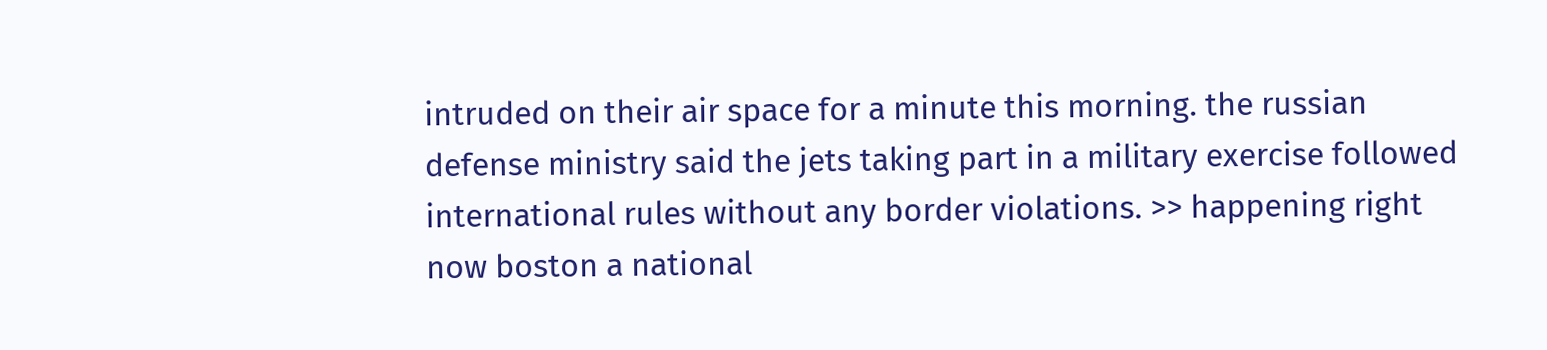intruded on their air space for a minute this morning. the russian defense ministry said the jets taking part in a military exercise followed international rules without any border violations. >> happening right now boston a national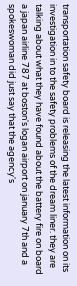transportation safety board is releasing the latest information on its investigation in to the safety problems of the dream liner. they are talking about what they have found about the battery fire on board a japan airline 787 at boston's logan airport on january 7th and a spokeswoman did just say that the agency's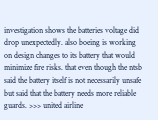investigation shows the batteries voltage did drop unexpectedly. also boeing is working on design changes to its battery that would minimize fire risks. that even though the ntsb said the battery itself is not necessarily unsafe but said that the battery needs more reliable guards. >>> united airline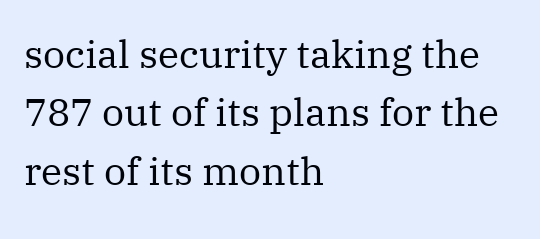social security taking the 787 out of its plans for the rest of its month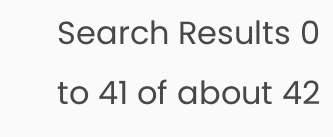Search Results 0 to 41 of about 42